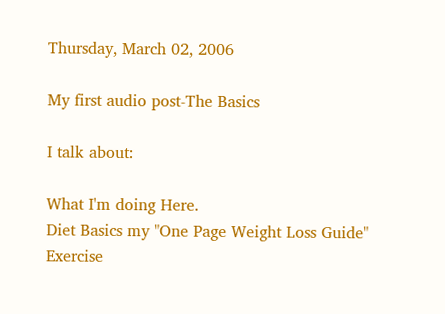Thursday, March 02, 2006

My first audio post-The Basics

I talk about:

What I'm doing Here.
Diet Basics my "One Page Weight Loss Guide"
Exercise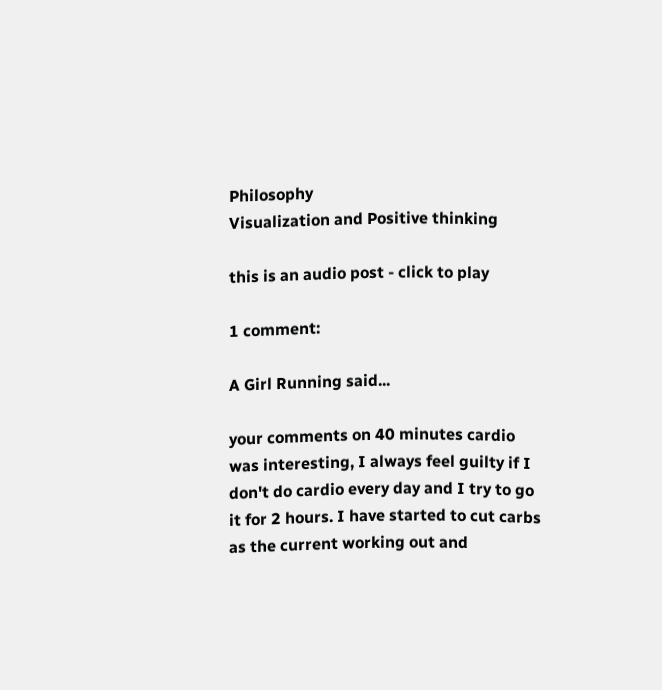Philosophy
Visualization and Positive thinking

this is an audio post - click to play

1 comment:

A Girl Running said...

your comments on 40 minutes cardio was interesting, I always feel guilty if I don't do cardio every day and I try to go it for 2 hours. I have started to cut carbs as the current working out and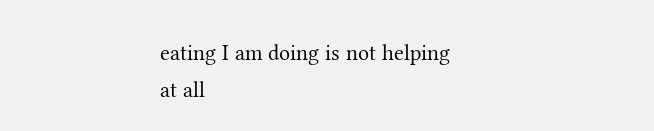eating I am doing is not helping at all